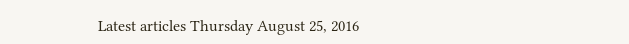Latest articles Thursday August 25, 2016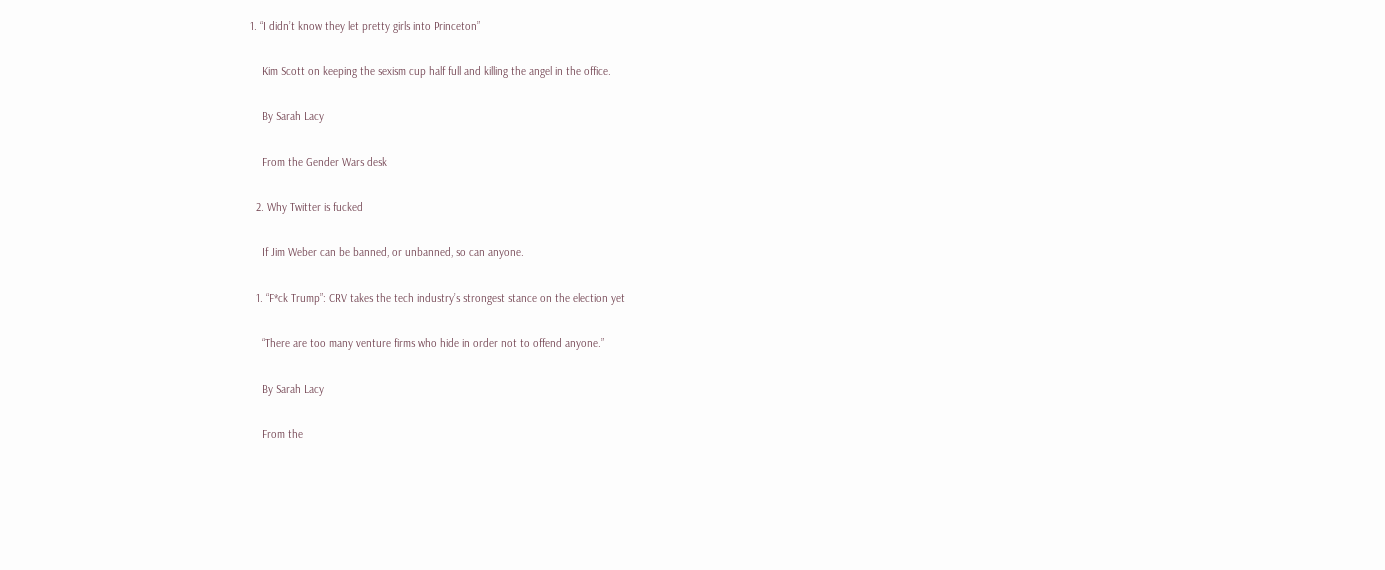1. “I didn’t know they let pretty girls into Princeton”

    Kim Scott on keeping the sexism cup half full and killing the angel in the office.

    By Sarah Lacy

    From the Gender Wars desk

  2. Why Twitter is fucked

    If Jim Weber can be banned, or unbanned, so can anyone.

  1. “F*ck Trump”: CRV takes the tech industry’s strongest stance on the election yet

    “There are too many venture firms who hide in order not to offend anyone.”

    By Sarah Lacy

    From the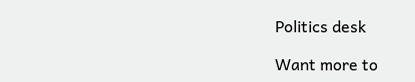Politics desk

Want more to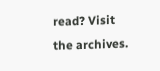read? Visit the archives.